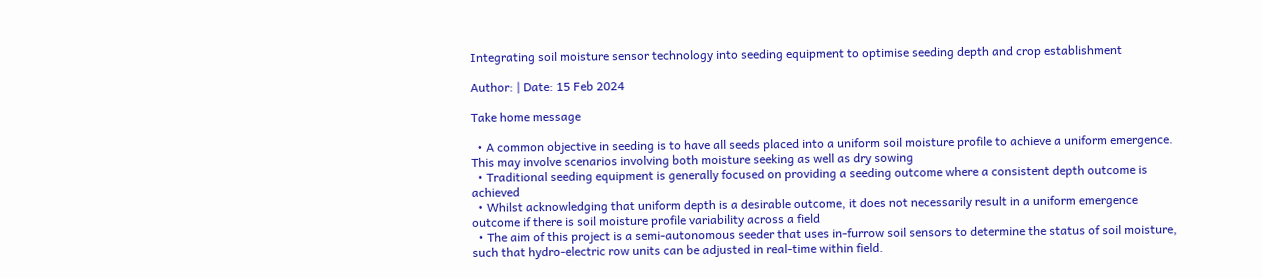Integrating soil moisture sensor technology into seeding equipment to optimise seeding depth and crop establishment

Author: | Date: 15 Feb 2024

Take home message

  • A common objective in seeding is to have all seeds placed into a uniform soil moisture profile to achieve a uniform emergence. This may involve scenarios involving both moisture seeking as well as dry sowing
  • Traditional seeding equipment is generally focused on providing a seeding outcome where a consistent depth outcome is achieved
  • Whilst acknowledging that uniform depth is a desirable outcome, it does not necessarily result in a uniform emergence outcome if there is soil moisture profile variability across a field
  • The aim of this project is a semi-autonomous seeder that uses in-furrow soil sensors to determine the status of soil moisture, such that hydro-electric row units can be adjusted in real-time within field.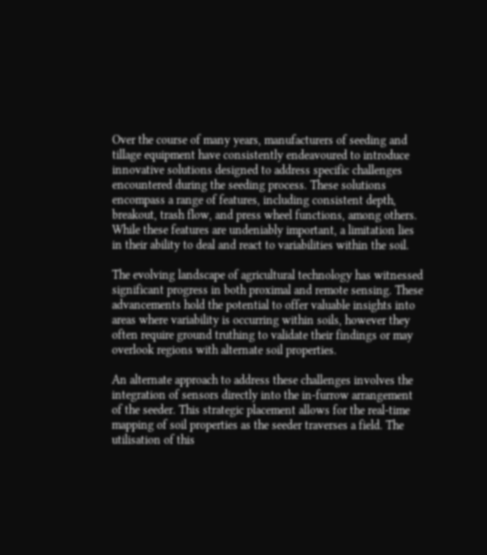Over the course of many years, manufacturers of seeding and tillage equipment have consistently endeavoured to introduce innovative solutions designed to address specific challenges encountered during the seeding process. These solutions encompass a range of features, including consistent depth, breakout, trash flow, and press wheel functions, among others. While these features are undeniably important, a limitation lies in their ability to deal and react to variabilities within the soil.

The evolving landscape of agricultural technology has witnessed significant progress in both proximal and remote sensing. These advancements hold the potential to offer valuable insights into areas where variability is occurring within soils, however they often require ground truthing to validate their findings or may overlook regions with alternate soil properties.

An alternate approach to address these challenges involves the integration of sensors directly into the in-furrow arrangement of the seeder. This strategic placement allows for the real-time mapping of soil properties as the seeder traverses a field. The utilisation of this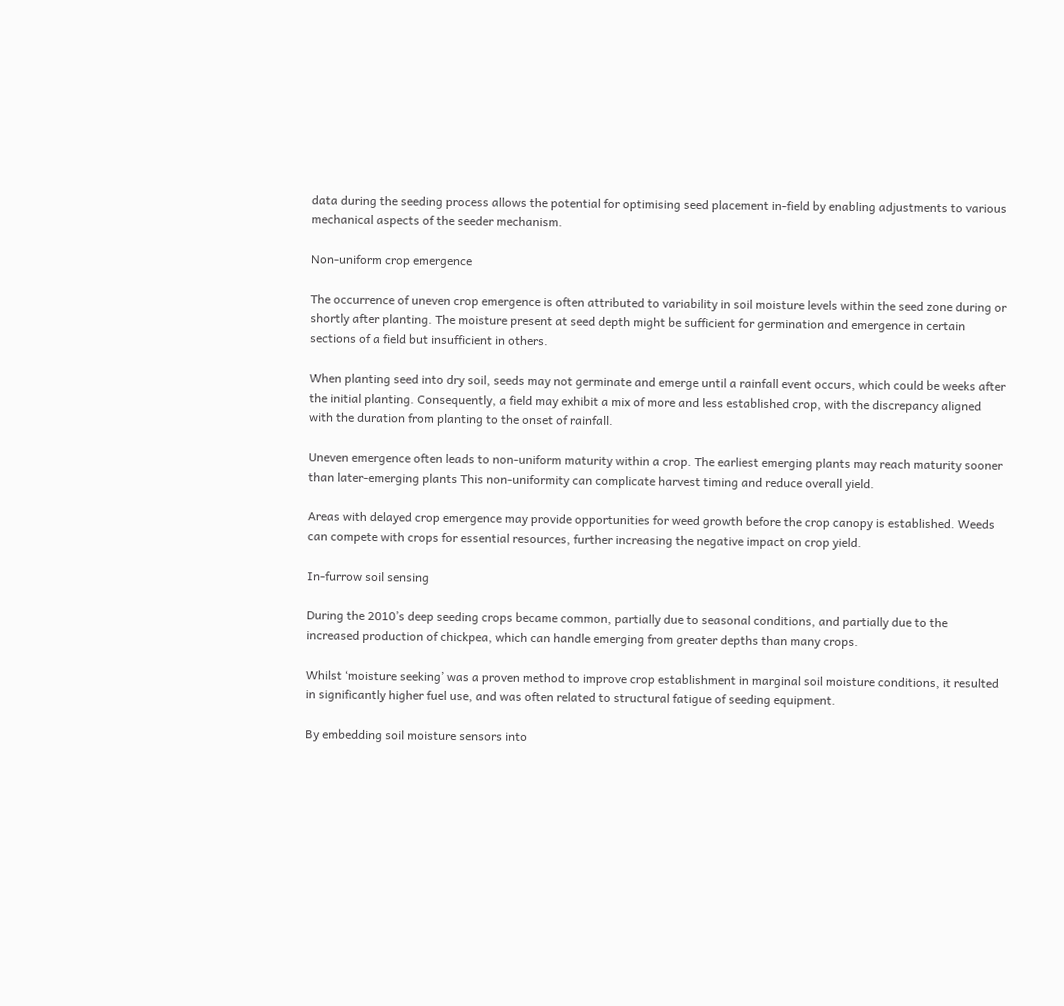data during the seeding process allows the potential for optimising seed placement in-field by enabling adjustments to various mechanical aspects of the seeder mechanism.

Non-uniform crop emergence

The occurrence of uneven crop emergence is often attributed to variability in soil moisture levels within the seed zone during or shortly after planting. The moisture present at seed depth might be sufficient for germination and emergence in certain sections of a field but insufficient in others.

When planting seed into dry soil, seeds may not germinate and emerge until a rainfall event occurs, which could be weeks after the initial planting. Consequently, a field may exhibit a mix of more and less established crop, with the discrepancy aligned with the duration from planting to the onset of rainfall.

Uneven emergence often leads to non-uniform maturity within a crop. The earliest emerging plants may reach maturity sooner than later-emerging plants This non-uniformity can complicate harvest timing and reduce overall yield.

Areas with delayed crop emergence may provide opportunities for weed growth before the crop canopy is established. Weeds can compete with crops for essential resources, further increasing the negative impact on crop yield.

In-furrow soil sensing

During the 2010’s deep seeding crops became common, partially due to seasonal conditions, and partially due to the increased production of chickpea, which can handle emerging from greater depths than many crops.

Whilst ‘moisture seeking’ was a proven method to improve crop establishment in marginal soil moisture conditions, it resulted in significantly higher fuel use, and was often related to structural fatigue of seeding equipment.

By embedding soil moisture sensors into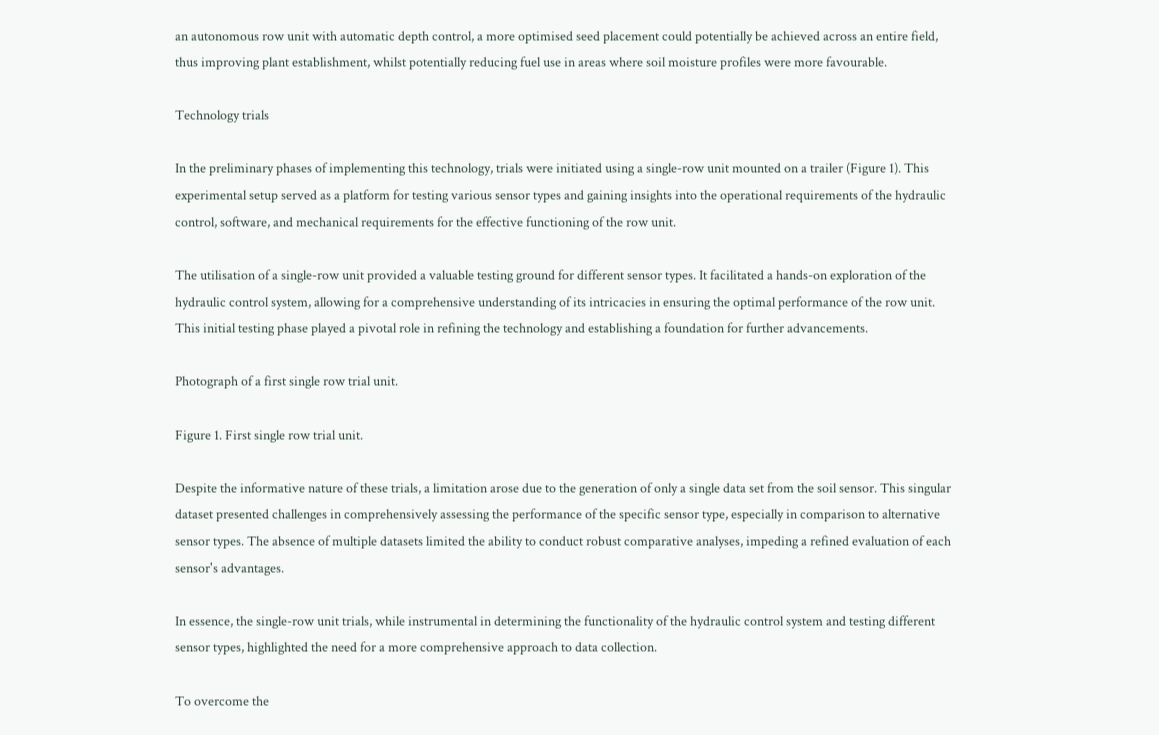an autonomous row unit with automatic depth control, a more optimised seed placement could potentially be achieved across an entire field, thus improving plant establishment, whilst potentially reducing fuel use in areas where soil moisture profiles were more favourable.

Technology trials

In the preliminary phases of implementing this technology, trials were initiated using a single-row unit mounted on a trailer (Figure 1). This experimental setup served as a platform for testing various sensor types and gaining insights into the operational requirements of the hydraulic control, software, and mechanical requirements for the effective functioning of the row unit.

The utilisation of a single-row unit provided a valuable testing ground for different sensor types. It facilitated a hands-on exploration of the hydraulic control system, allowing for a comprehensive understanding of its intricacies in ensuring the optimal performance of the row unit. This initial testing phase played a pivotal role in refining the technology and establishing a foundation for further advancements.

Photograph of a first single row trial unit.

Figure 1. First single row trial unit.

Despite the informative nature of these trials, a limitation arose due to the generation of only a single data set from the soil sensor. This singular dataset presented challenges in comprehensively assessing the performance of the specific sensor type, especially in comparison to alternative sensor types. The absence of multiple datasets limited the ability to conduct robust comparative analyses, impeding a refined evaluation of each sensor's advantages.

In essence, the single-row unit trials, while instrumental in determining the functionality of the hydraulic control system and testing different sensor types, highlighted the need for a more comprehensive approach to data collection.

To overcome the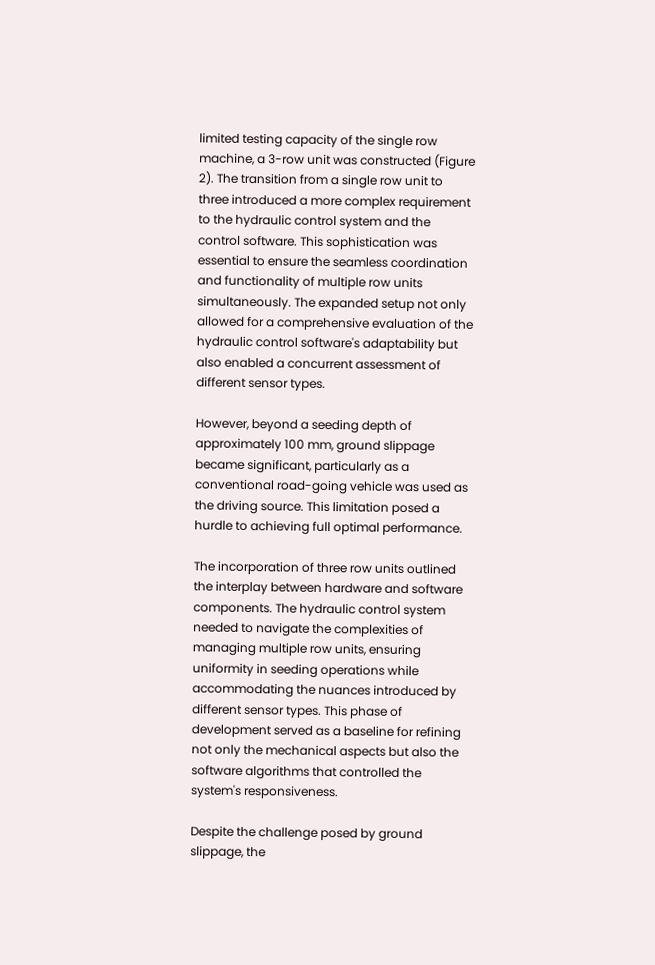limited testing capacity of the single row machine, a 3-row unit was constructed (Figure 2). The transition from a single row unit to three introduced a more complex requirement to the hydraulic control system and the control software. This sophistication was essential to ensure the seamless coordination and functionality of multiple row units simultaneously. The expanded setup not only allowed for a comprehensive evaluation of the hydraulic control software's adaptability but also enabled a concurrent assessment of different sensor types.

However, beyond a seeding depth of approximately 100 mm, ground slippage became significant, particularly as a conventional road-going vehicle was used as the driving source. This limitation posed a hurdle to achieving full optimal performance.

The incorporation of three row units outlined the interplay between hardware and software components. The hydraulic control system needed to navigate the complexities of managing multiple row units, ensuring uniformity in seeding operations while accommodating the nuances introduced by different sensor types. This phase of development served as a baseline for refining not only the mechanical aspects but also the software algorithms that controlled the system's responsiveness.

Despite the challenge posed by ground slippage, the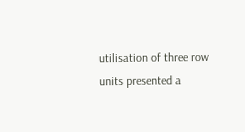utilisation of three row units presented a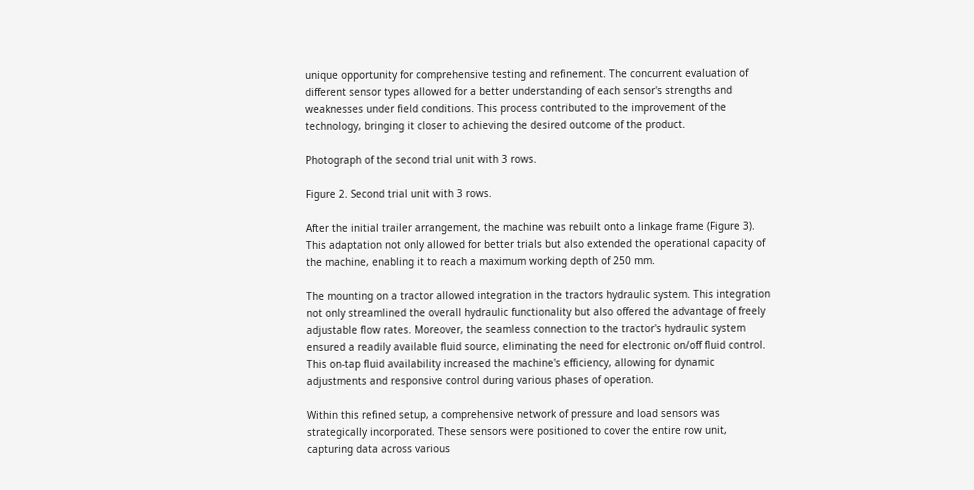unique opportunity for comprehensive testing and refinement. The concurrent evaluation of different sensor types allowed for a better understanding of each sensor's strengths and weaknesses under field conditions. This process contributed to the improvement of the technology, bringing it closer to achieving the desired outcome of the product.

Photograph of the second trial unit with 3 rows.

Figure 2. Second trial unit with 3 rows.

After the initial trailer arrangement, the machine was rebuilt onto a linkage frame (Figure 3). This adaptation not only allowed for better trials but also extended the operational capacity of the machine, enabling it to reach a maximum working depth of 250 mm.

The mounting on a tractor allowed integration in the tractors hydraulic system. This integration not only streamlined the overall hydraulic functionality but also offered the advantage of freely adjustable flow rates. Moreover, the seamless connection to the tractor's hydraulic system ensured a readily available fluid source, eliminating the need for electronic on/off fluid control. This on-tap fluid availability increased the machine's efficiency, allowing for dynamic adjustments and responsive control during various phases of operation.

Within this refined setup, a comprehensive network of pressure and load sensors was strategically incorporated. These sensors were positioned to cover the entire row unit, capturing data across various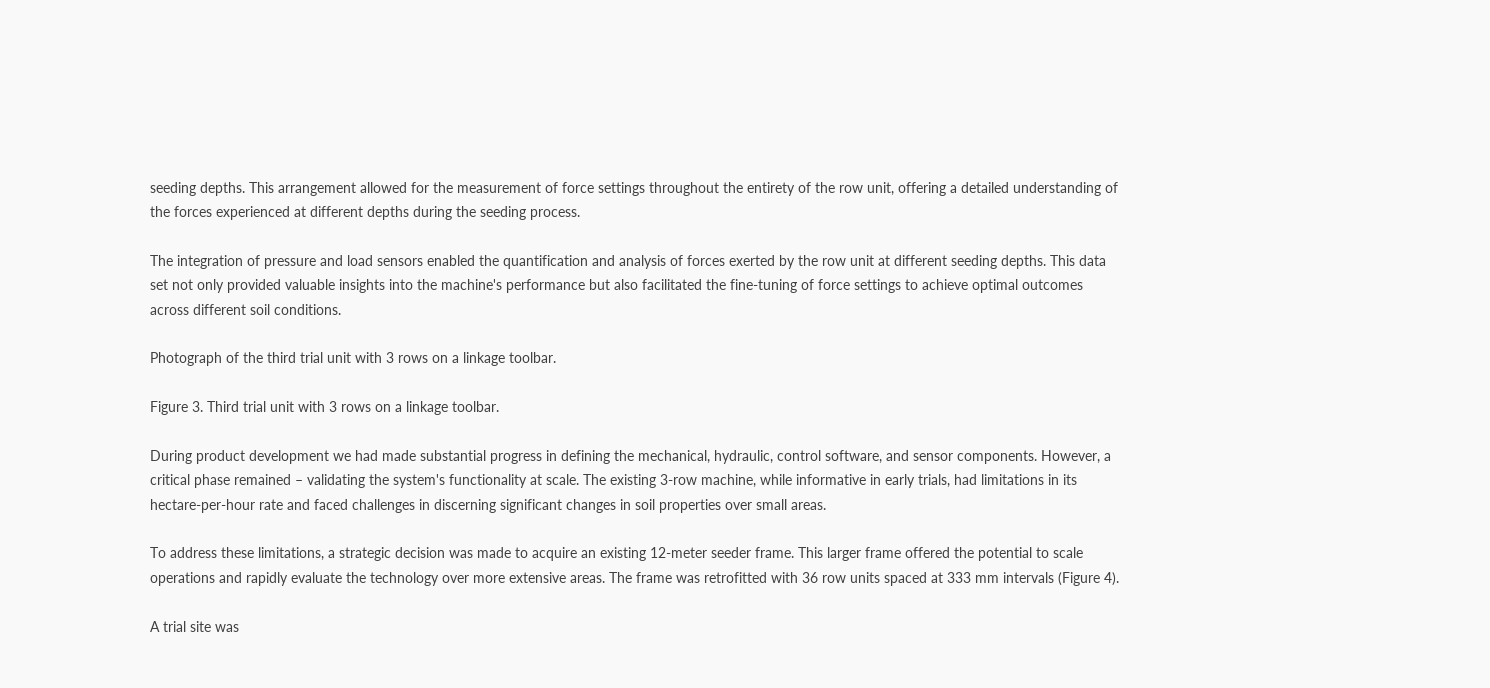seeding depths. This arrangement allowed for the measurement of force settings throughout the entirety of the row unit, offering a detailed understanding of the forces experienced at different depths during the seeding process.

The integration of pressure and load sensors enabled the quantification and analysis of forces exerted by the row unit at different seeding depths. This data set not only provided valuable insights into the machine's performance but also facilitated the fine-tuning of force settings to achieve optimal outcomes across different soil conditions.

Photograph of the third trial unit with 3 rows on a linkage toolbar.

Figure 3. Third trial unit with 3 rows on a linkage toolbar.

During product development we had made substantial progress in defining the mechanical, hydraulic, control software, and sensor components. However, a critical phase remained – validating the system's functionality at scale. The existing 3-row machine, while informative in early trials, had limitations in its hectare-per-hour rate and faced challenges in discerning significant changes in soil properties over small areas.

To address these limitations, a strategic decision was made to acquire an existing 12-meter seeder frame. This larger frame offered the potential to scale operations and rapidly evaluate the technology over more extensive areas. The frame was retrofitted with 36 row units spaced at 333 mm intervals (Figure 4).

A trial site was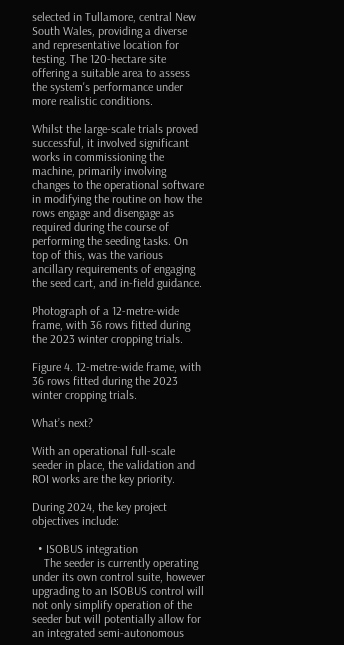selected in Tullamore, central New South Wales, providing a diverse and representative location for testing. The 120-hectare site offering a suitable area to assess the system's performance under more realistic conditions.

Whilst the large-scale trials proved successful, it involved significant works in commissioning the machine, primarily involving changes to the operational software in modifying the routine on how the rows engage and disengage as required during the course of performing the seeding tasks. On top of this, was the various ancillary requirements of engaging the seed cart, and in-field guidance.

Photograph of a 12-metre-wide frame, with 36 rows fitted during the 2023 winter cropping trials.

Figure 4. 12-metre-wide frame, with 36 rows fitted during the 2023 winter cropping trials.

What’s next?

With an operational full-scale seeder in place, the validation and ROI works are the key priority.

During 2024, the key project objectives include:

  • ISOBUS integration
    The seeder is currently operating under its own control suite, however upgrading to an ISOBUS control will not only simplify operation of the seeder but will potentially allow for an integrated semi-autonomous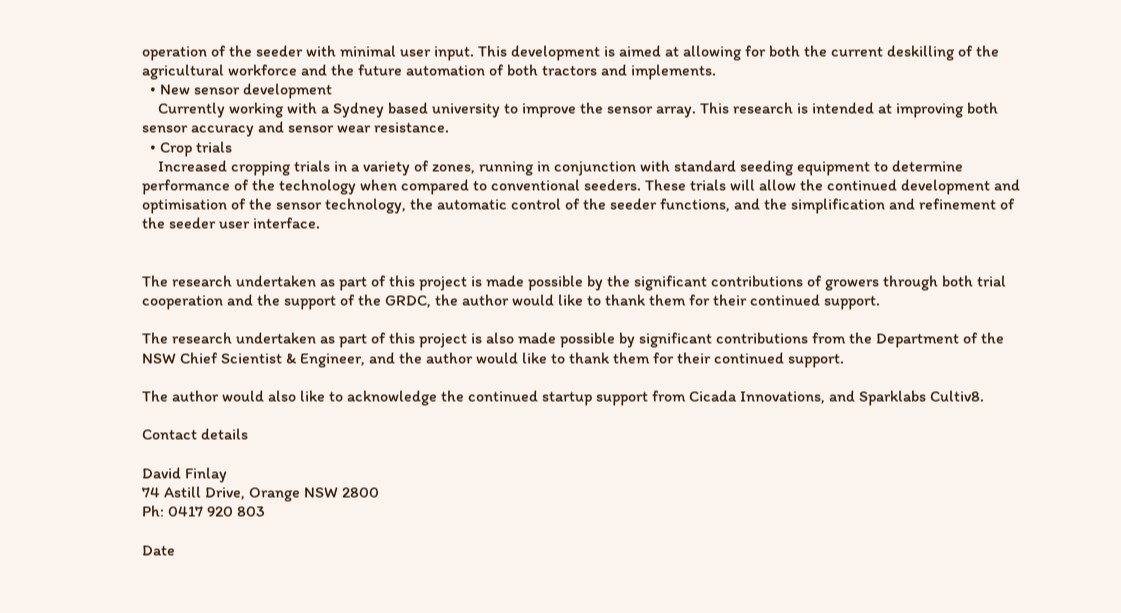operation of the seeder with minimal user input. This development is aimed at allowing for both the current deskilling of the agricultural workforce and the future automation of both tractors and implements.
  • New sensor development
    Currently working with a Sydney based university to improve the sensor array. This research is intended at improving both sensor accuracy and sensor wear resistance.
  • Crop trials
    Increased cropping trials in a variety of zones, running in conjunction with standard seeding equipment to determine performance of the technology when compared to conventional seeders. These trials will allow the continued development and optimisation of the sensor technology, the automatic control of the seeder functions, and the simplification and refinement of the seeder user interface.


The research undertaken as part of this project is made possible by the significant contributions of growers through both trial cooperation and the support of the GRDC, the author would like to thank them for their continued support.

The research undertaken as part of this project is also made possible by significant contributions from the Department of the NSW Chief Scientist & Engineer, and the author would like to thank them for their continued support.

The author would also like to acknowledge the continued startup support from Cicada Innovations, and Sparklabs Cultiv8.

Contact details

David Finlay
74 Astill Drive, Orange NSW 2800
Ph: 0417 920 803

Date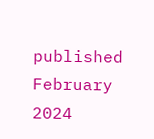published
February 2024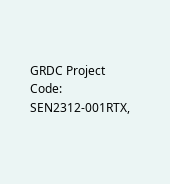GRDC Project Code: SEN2312-001RTX,